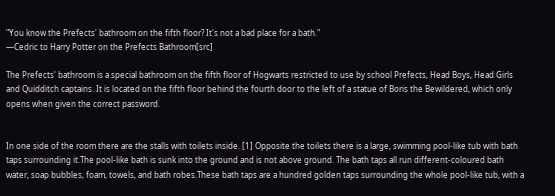"You know the Prefects' bathroom on the fifth floor? It's not a bad place for a bath."
—Cedric to Harry Potter on the Prefects Bathroom[src]

The Prefects' bathroom is a special bathroom on the fifth floor of Hogwarts restricted to use by school Prefects, Head Boys, Head Girls and Quidditch captains. It is located on the fifth floor behind the fourth door to the left of a statue of Boris the Bewildered, which only opens when given the correct password.


In one side of the room there are the stalls with toilets inside. [1] Opposite the toilets there is a large, swimming pool-like tub with bath taps surrounding it.The pool-like bath is sunk into the ground and is not above ground. The bath taps all run different-coloured bath water, soap bubbles, foam, towels, and bath robes.These bath taps are a hundred golden taps surrounding the whole pool-like tub, with a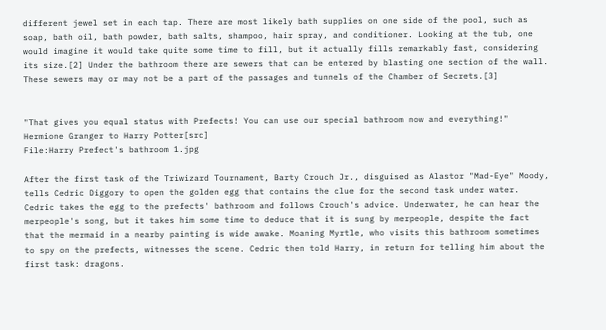different jewel set in each tap. There are most likely bath supplies on one side of the pool, such as soap, bath oil, bath powder, bath salts, shampoo, hair spray, and conditioner. Looking at the tub, one would imagine it would take quite some time to fill, but it actually fills remarkably fast, considering its size.[2] Under the bathroom there are sewers that can be entered by blasting one section of the wall. These sewers may or may not be a part of the passages and tunnels of the Chamber of Secrets.[3]


"That gives you equal status with Prefects! You can use our special bathroom now and everything!"
Hermione Granger to Harry Potter[src]
File:Harry Prefect's bathroom 1.jpg

After the first task of the Triwizard Tournament, Barty Crouch Jr., disguised as Alastor "Mad-Eye" Moody, tells Cedric Diggory to open the golden egg that contains the clue for the second task under water. Cedric takes the egg to the prefects' bathroom and follows Crouch's advice. Underwater, he can hear the merpeople's song, but it takes him some time to deduce that it is sung by merpeople, despite the fact that the mermaid in a nearby painting is wide awake. Moaning Myrtle, who visits this bathroom sometimes to spy on the prefects, witnesses the scene. Cedric then told Harry, in return for telling him about the first task: dragons.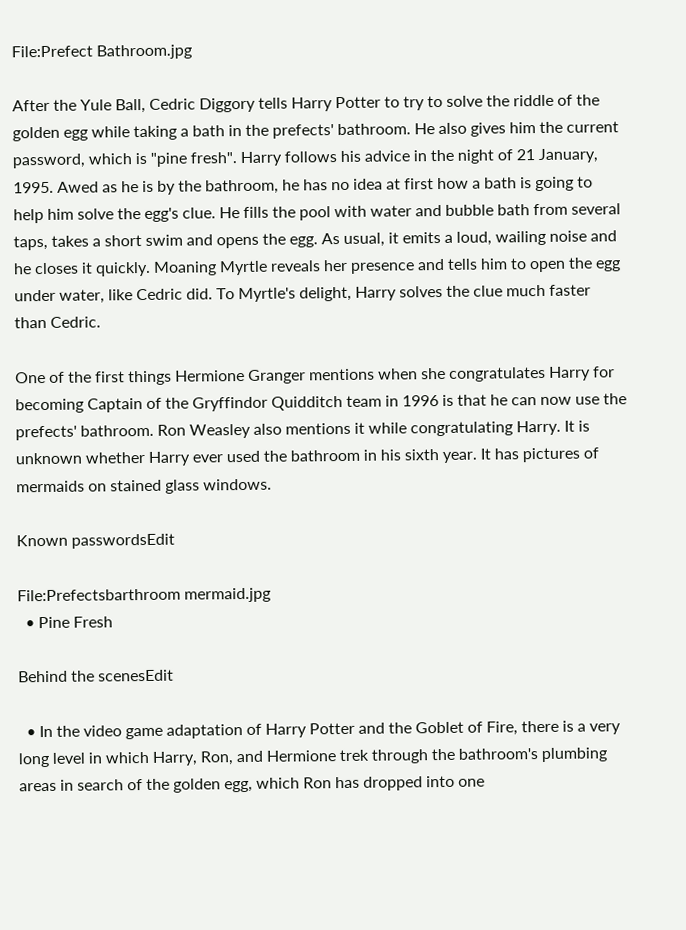File:Prefect Bathroom.jpg

After the Yule Ball, Cedric Diggory tells Harry Potter to try to solve the riddle of the golden egg while taking a bath in the prefects' bathroom. He also gives him the current password, which is "pine fresh". Harry follows his advice in the night of 21 January, 1995. Awed as he is by the bathroom, he has no idea at first how a bath is going to help him solve the egg's clue. He fills the pool with water and bubble bath from several taps, takes a short swim and opens the egg. As usual, it emits a loud, wailing noise and he closes it quickly. Moaning Myrtle reveals her presence and tells him to open the egg under water, like Cedric did. To Myrtle's delight, Harry solves the clue much faster than Cedric.

One of the first things Hermione Granger mentions when she congratulates Harry for becoming Captain of the Gryffindor Quidditch team in 1996 is that he can now use the prefects' bathroom. Ron Weasley also mentions it while congratulating Harry. It is unknown whether Harry ever used the bathroom in his sixth year. It has pictures of mermaids on stained glass windows.

Known passwordsEdit

File:Prefectsbarthroom mermaid.jpg
  • Pine Fresh

Behind the scenesEdit

  • In the video game adaptation of Harry Potter and the Goblet of Fire, there is a very long level in which Harry, Ron, and Hermione trek through the bathroom's plumbing areas in search of the golden egg, which Ron has dropped into one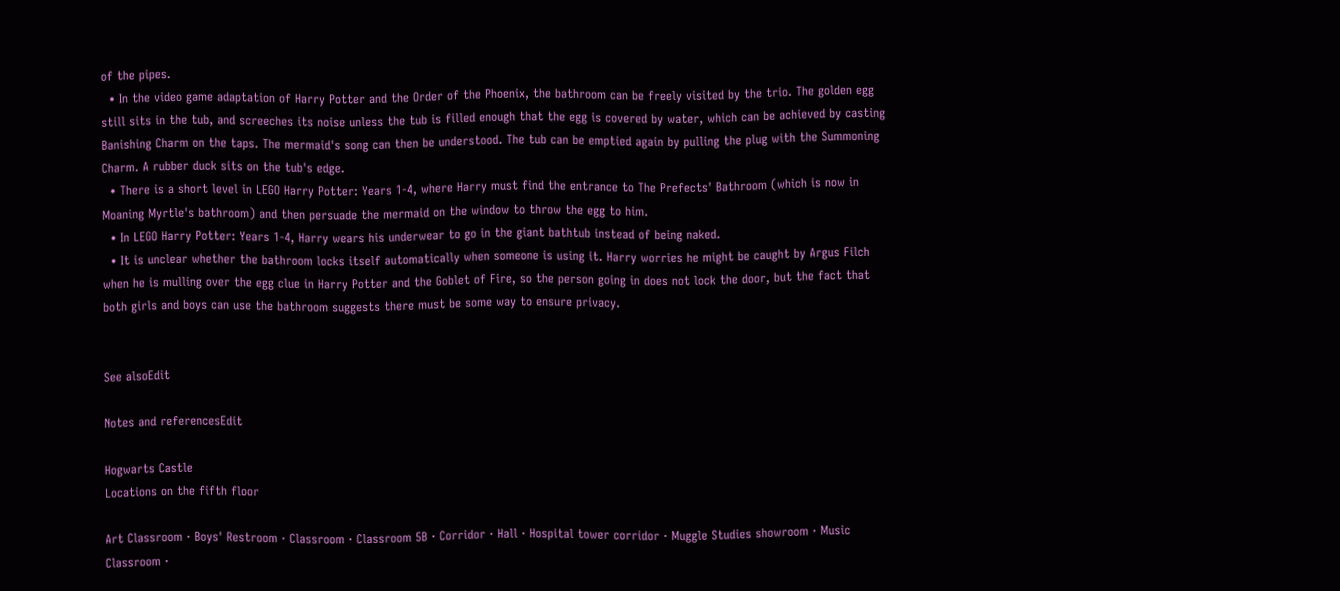of the pipes.
  • In the video game adaptation of Harry Potter and the Order of the Phoenix, the bathroom can be freely visited by the trio. The golden egg still sits in the tub, and screeches its noise unless the tub is filled enough that the egg is covered by water, which can be achieved by casting Banishing Charm on the taps. The mermaid's song can then be understood. The tub can be emptied again by pulling the plug with the Summoning Charm. A rubber duck sits on the tub's edge.
  • There is a short level in LEGO Harry Potter: Years 1-4, where Harry must find the entrance to The Prefects' Bathroom (which is now in Moaning Myrtle's bathroom) and then persuade the mermaid on the window to throw the egg to him.
  • In LEGO Harry Potter: Years 1-4, Harry wears his underwear to go in the giant bathtub instead of being naked.
  • It is unclear whether the bathroom locks itself automatically when someone is using it. Harry worries he might be caught by Argus Filch when he is mulling over the egg clue in Harry Potter and the Goblet of Fire, so the person going in does not lock the door, but the fact that both girls and boys can use the bathroom suggests there must be some way to ensure privacy.


See alsoEdit

Notes and referencesEdit

Hogwarts Castle
Locations on the fifth floor

Art Classroom · Boys' Restroom · Classroom · Classroom 5B · Corridor · Hall · Hospital tower corridor · Muggle Studies showroom · Music Classroom ·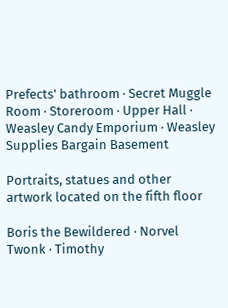Prefects' bathroom · Secret Muggle Room · Storeroom · Upper Hall · Weasley Candy Emporium · Weasley Supplies Bargain Basement

Portraits, statues and other artwork located on the fifth floor

Boris the Bewildered · Norvel Twonk · Timothy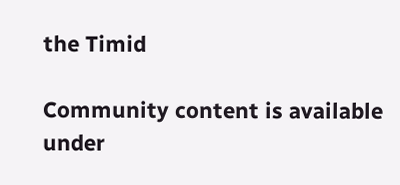the Timid

Community content is available under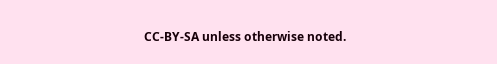CC-BY-SA unless otherwise noted.